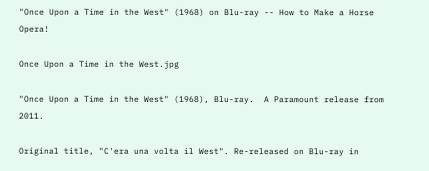"Once Upon a Time in the West" (1968) on Blu-ray -- How to Make a Horse Opera!

Once Upon a Time in the West.jpg

"Once Upon a Time in the West" (1968), Blu-ray.  A Paramount release from 2011.

Original title, "C'era una volta il West". Re-released on Blu-ray in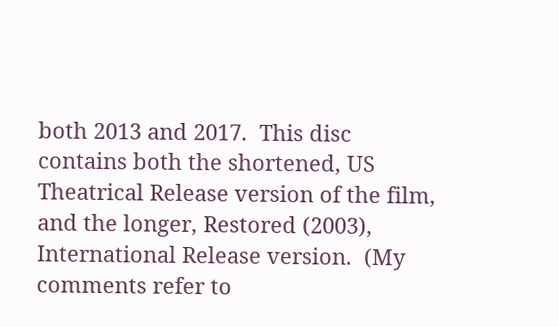both 2013 and 2017.  This disc contains both the shortened, US Theatrical Release version of the film, and the longer, Restored (2003), International Release version.  (My comments refer to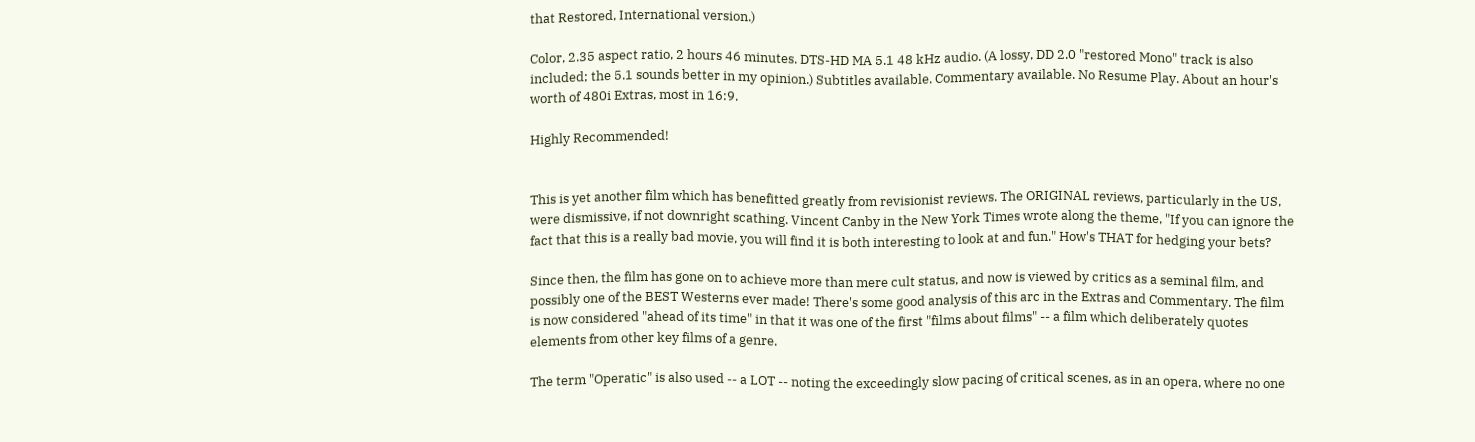that Restored, International version.)

Color, 2.35 aspect ratio, 2 hours 46 minutes. DTS-HD MA 5.1 48 kHz audio. (A lossy, DD 2.0 "restored Mono" track is also included; the 5.1 sounds better in my opinion.) Subtitles available. Commentary available. No Resume Play. About an hour's worth of 480i Extras, most in 16:9.

Highly Recommended!


This is yet another film which has benefitted greatly from revisionist reviews. The ORIGINAL reviews, particularly in the US, were dismissive, if not downright scathing. Vincent Canby in the New York Times wrote along the theme, "If you can ignore the fact that this is a really bad movie, you will find it is both interesting to look at and fun." How's THAT for hedging your bets?

Since then, the film has gone on to achieve more than mere cult status, and now is viewed by critics as a seminal film, and possibly one of the BEST Westerns ever made! There's some good analysis of this arc in the Extras and Commentary. The film is now considered "ahead of its time" in that it was one of the first "films about films" -- a film which deliberately quotes elements from other key films of a genre.

The term "Operatic" is also used -- a LOT -- noting the exceedingly slow pacing of critical scenes, as in an opera, where no one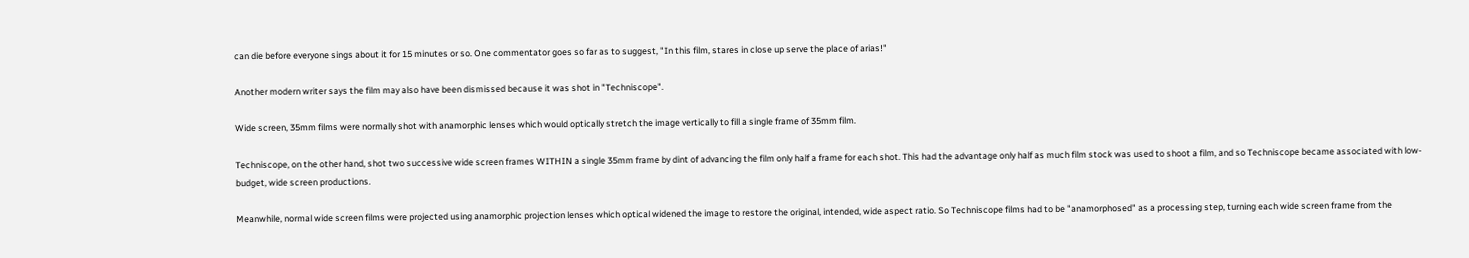can die before everyone sings about it for 15 minutes or so. One commentator goes so far as to suggest, "In this film, stares in close up serve the place of arias!"

Another modern writer says the film may also have been dismissed because it was shot in "Techniscope".

Wide screen, 35mm films were normally shot with anamorphic lenses which would optically stretch the image vertically to fill a single frame of 35mm film.

Techniscope, on the other hand, shot two successive wide screen frames WITHIN a single 35mm frame by dint of advancing the film only half a frame for each shot. This had the advantage only half as much film stock was used to shoot a film, and so Techniscope became associated with low-budget, wide screen productions.

Meanwhile, normal wide screen films were projected using anamorphic projection lenses which optical widened the image to restore the original, intended, wide aspect ratio. So Techniscope films had to be "anamorphosed" as a processing step, turning each wide screen frame from the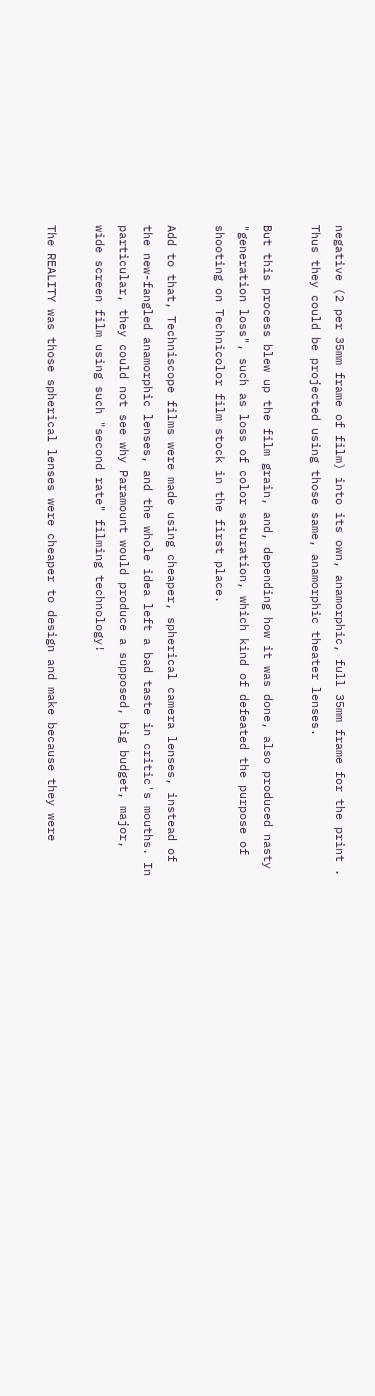negative (2 per 35mm frame of film) into its own, anamorphic, full 35mm frame for the print . Thus they could be projected using those same, anamorphic theater lenses.

But this process blew up the film grain, and, depending how it was done, also produced nasty "generation loss", such as loss of color saturation, which kind of defeated the purpose of shooting on Technicolor film stock in the first place.

Add to that, Techniscope films were made using cheaper, spherical camera lenses, instead of the new-fangled anamorphic lenses, and the whole idea left a bad taste in critic's mouths. In particular, they could not see why Paramount would produce a supposed, big budget, major, wide screen film using such "second rate" filming technology!

The REALITY was those spherical lenses were cheaper to design and make because they were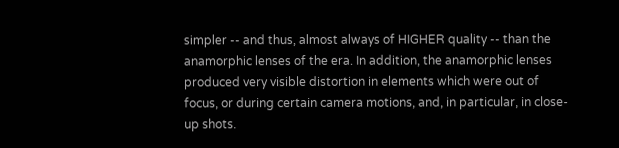simpler -- and thus, almost always of HIGHER quality -- than the anamorphic lenses of the era. In addition, the anamorphic lenses produced very visible distortion in elements which were out of focus, or during certain camera motions, and, in particular, in close-up shots.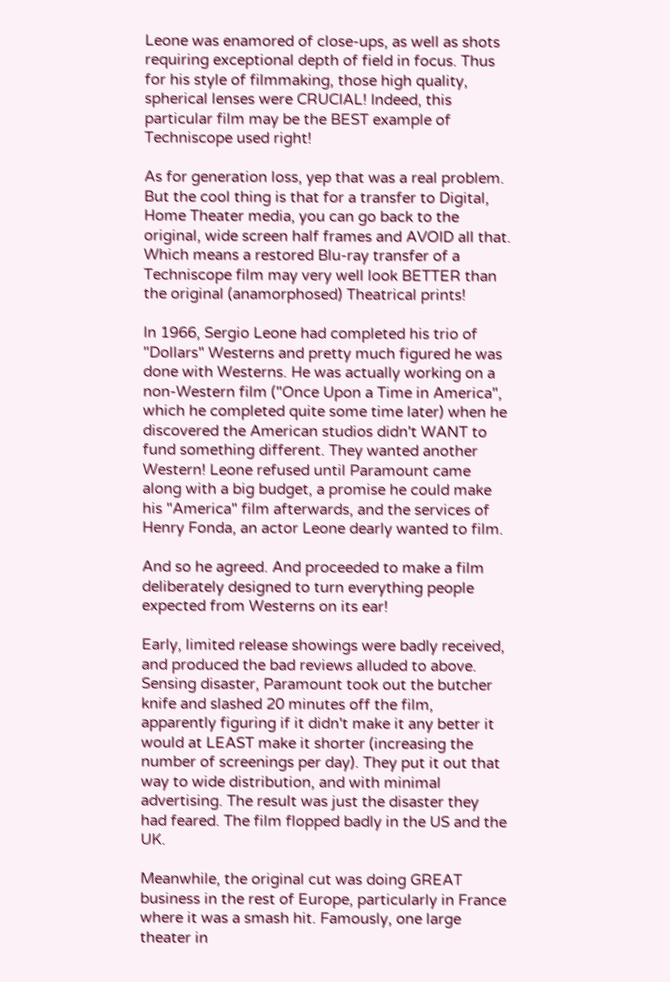Leone was enamored of close-ups, as well as shots requiring exceptional depth of field in focus. Thus for his style of filmmaking, those high quality, spherical lenses were CRUCIAL! Indeed, this particular film may be the BEST example of Techniscope used right!

As for generation loss, yep that was a real problem. But the cool thing is that for a transfer to Digital, Home Theater media, you can go back to the original, wide screen half frames and AVOID all that. Which means a restored Blu-ray transfer of a Techniscope film may very well look BETTER than the original (anamorphosed) Theatrical prints!

In 1966, Sergio Leone had completed his trio of "Dollars" Westerns and pretty much figured he was done with Westerns. He was actually working on a non-Western film ("Once Upon a Time in America", which he completed quite some time later) when he discovered the American studios didn't WANT to fund something different. They wanted another Western! Leone refused until Paramount came along with a big budget, a promise he could make his "America" film afterwards, and the services of Henry Fonda, an actor Leone dearly wanted to film.

And so he agreed. And proceeded to make a film deliberately designed to turn everything people expected from Westerns on its ear!

Early, limited release showings were badly received, and produced the bad reviews alluded to above. Sensing disaster, Paramount took out the butcher knife and slashed 20 minutes off the film, apparently figuring if it didn't make it any better it would at LEAST make it shorter (increasing the number of screenings per day). They put it out that way to wide distribution, and with minimal advertising. The result was just the disaster they had feared. The film flopped badly in the US and the UK.

Meanwhile, the original cut was doing GREAT business in the rest of Europe, particularly in France where it was a smash hit. Famously, one large theater in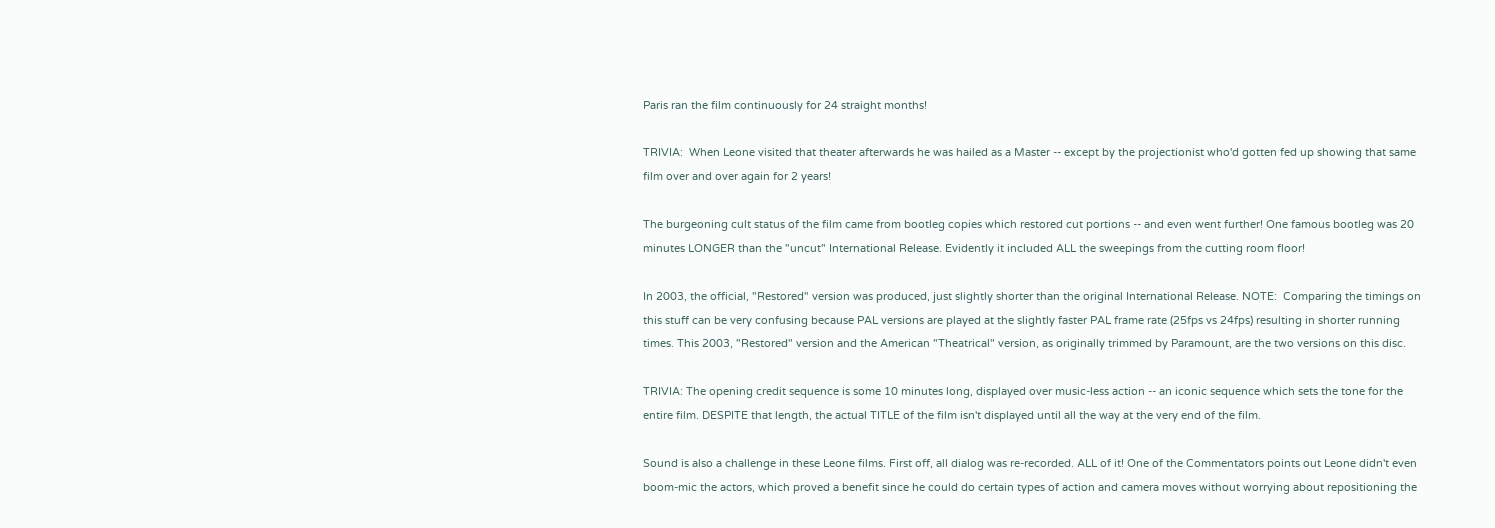Paris ran the film continuously for 24 straight months!

TRIVIA:  When Leone visited that theater afterwards he was hailed as a Master -- except by the projectionist who'd gotten fed up showing that same film over and over again for 2 years!

The burgeoning cult status of the film came from bootleg copies which restored cut portions -- and even went further! One famous bootleg was 20 minutes LONGER than the "uncut" International Release. Evidently it included ALL the sweepings from the cutting room floor!

In 2003, the official, "Restored" version was produced, just slightly shorter than the original International Release. NOTE:  Comparing the timings on this stuff can be very confusing because PAL versions are played at the slightly faster PAL frame rate (25fps vs 24fps) resulting in shorter running times. This 2003, "Restored" version and the American "Theatrical" version, as originally trimmed by Paramount, are the two versions on this disc.

TRIVIA: The opening credit sequence is some 10 minutes long, displayed over music-less action -- an iconic sequence which sets the tone for the entire film. DESPITE that length, the actual TITLE of the film isn't displayed until all the way at the very end of the film.

Sound is also a challenge in these Leone films. First off, all dialog was re-recorded. ALL of it! One of the Commentators points out Leone didn't even boom-mic the actors, which proved a benefit since he could do certain types of action and camera moves without worrying about repositioning the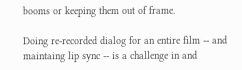booms or keeping them out of frame.

Doing re-recorded dialog for an entire film -- and maintaing lip sync -- is a challenge in and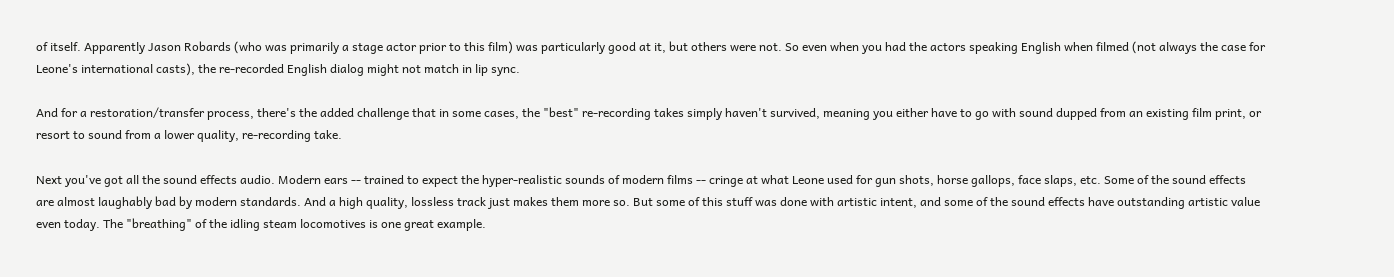of itself. Apparently Jason Robards (who was primarily a stage actor prior to this film) was particularly good at it, but others were not. So even when you had the actors speaking English when filmed (not always the case for Leone's international casts), the re-recorded English dialog might not match in lip sync.

And for a restoration/transfer process, there's the added challenge that in some cases, the "best" re-recording takes simply haven't survived, meaning you either have to go with sound dupped from an existing film print, or resort to sound from a lower quality, re-recording take.

Next you've got all the sound effects audio. Modern ears -- trained to expect the hyper-realistic sounds of modern films -- cringe at what Leone used for gun shots, horse gallops, face slaps, etc. Some of the sound effects are almost laughably bad by modern standards. And a high quality, lossless track just makes them more so. But some of this stuff was done with artistic intent, and some of the sound effects have outstanding artistic value even today. The "breathing" of the idling steam locomotives is one great example.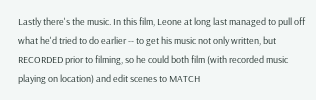Lastly there's the music. In this film, Leone at long last managed to pull off what he'd tried to do earlier -- to get his music not only written, but RECORDED prior to filming, so he could both film (with recorded music playing on location) and edit scenes to MATCH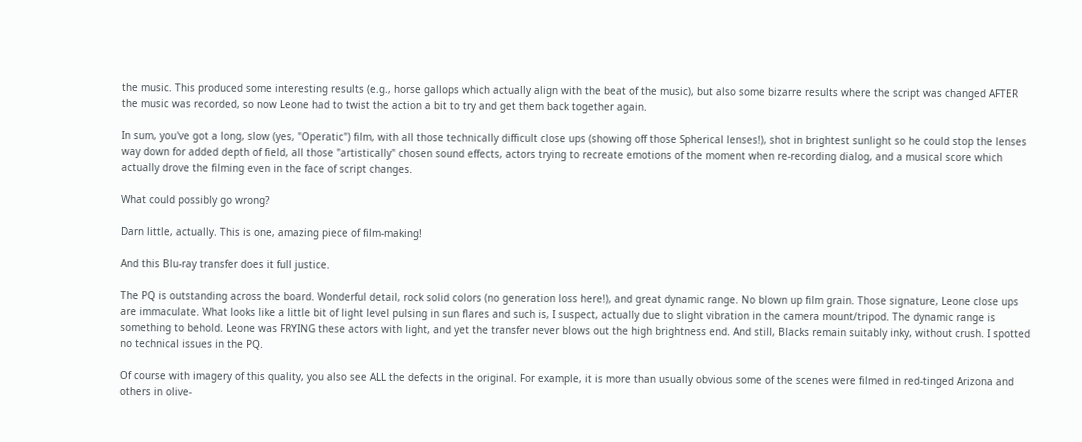the music. This produced some interesting results (e.g., horse gallops which actually align with the beat of the music), but also some bizarre results where the script was changed AFTER the music was recorded, so now Leone had to twist the action a bit to try and get them back together again.

In sum, you've got a long, slow (yes, "Operatic") film, with all those technically difficult close ups (showing off those Spherical lenses!), shot in brightest sunlight so he could stop the lenses way down for added depth of field, all those "artistically" chosen sound effects, actors trying to recreate emotions of the moment when re-recording dialog, and a musical score which actually drove the filming even in the face of script changes.

What could possibly go wrong?

Darn little, actually. This is one, amazing piece of film-making!

And this Blu-ray transfer does it full justice.

The PQ is outstanding across the board. Wonderful detail, rock solid colors (no generation loss here!), and great dynamic range. No blown up film grain. Those signature, Leone close ups are immaculate. What looks like a little bit of light level pulsing in sun flares and such is, I suspect, actually due to slight vibration in the camera mount/tripod. The dynamic range is something to behold. Leone was FRYING these actors with light, and yet the transfer never blows out the high brightness end. And still, Blacks remain suitably inky, without crush. I spotted no technical issues in the PQ.

Of course with imagery of this quality, you also see ALL the defects in the original. For example, it is more than usually obvious some of the scenes were filmed in red-tinged Arizona and others in olive-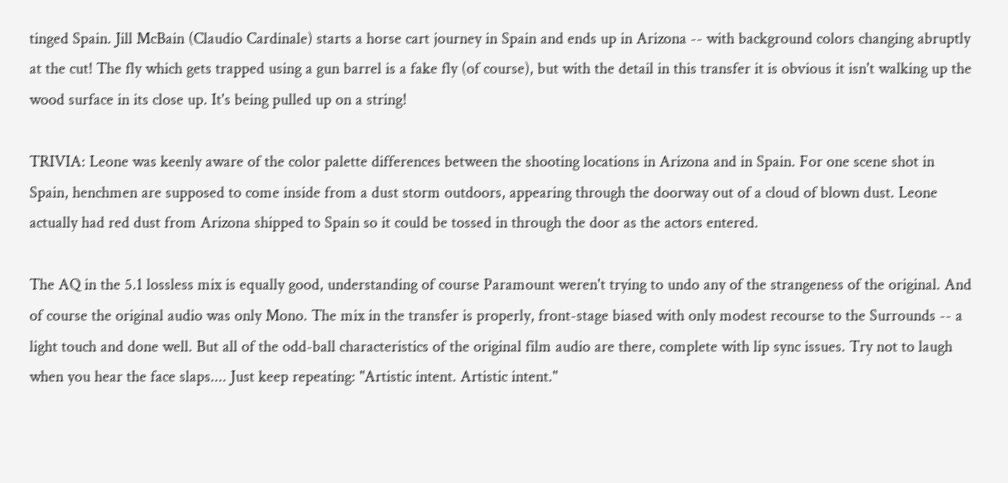tinged Spain. Jill McBain (Claudio Cardinale) starts a horse cart journey in Spain and ends up in Arizona -- with background colors changing abruptly at the cut! The fly which gets trapped using a gun barrel is a fake fly (of course), but with the detail in this transfer it is obvious it isn't walking up the wood surface in its close up. It's being pulled up on a string!

TRIVIA: Leone was keenly aware of the color palette differences between the shooting locations in Arizona and in Spain. For one scene shot in Spain, henchmen are supposed to come inside from a dust storm outdoors, appearing through the doorway out of a cloud of blown dust. Leone actually had red dust from Arizona shipped to Spain so it could be tossed in through the door as the actors entered.

The AQ in the 5.1 lossless mix is equally good, understanding of course Paramount weren't trying to undo any of the strangeness of the original. And of course the original audio was only Mono. The mix in the transfer is properly, front-stage biased with only modest recourse to the Surrounds -- a light touch and done well. But all of the odd-ball characteristics of the original film audio are there, complete with lip sync issues. Try not to laugh when you hear the face slaps.... Just keep repeating: "Artistic intent. Artistic intent."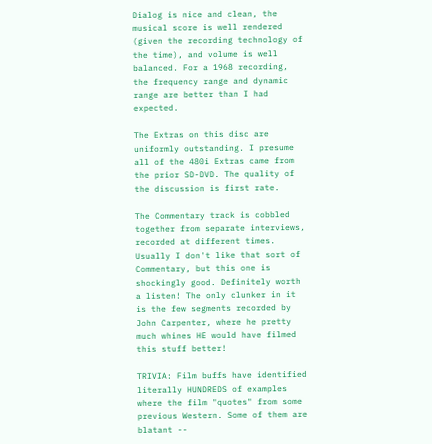Dialog is nice and clean, the musical score is well rendered (given the recording technology of the time), and volume is well balanced. For a 1968 recording, the frequency range and dynamic range are better than I had expected.

The Extras on this disc are uniformly outstanding. I presume all of the 480i Extras came from the prior SD-DVD. The quality of the discussion is first rate.

The Commentary track is cobbled together from separate interviews, recorded at different times. Usually I don't like that sort of Commentary, but this one is shockingly good. Definitely worth a listen! The only clunker in it is the few segments recorded by John Carpenter, where he pretty much whines HE would have filmed this stuff better!

TRIVIA: Film buffs have identified literally HUNDREDS of examples where the film "quotes" from some previous Western. Some of them are blatant --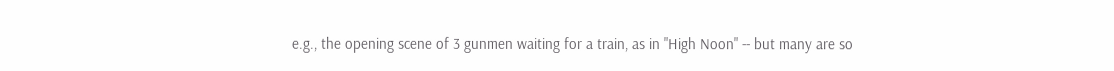e.g., the opening scene of 3 gunmen waiting for a train, as in "High Noon" -- but many are so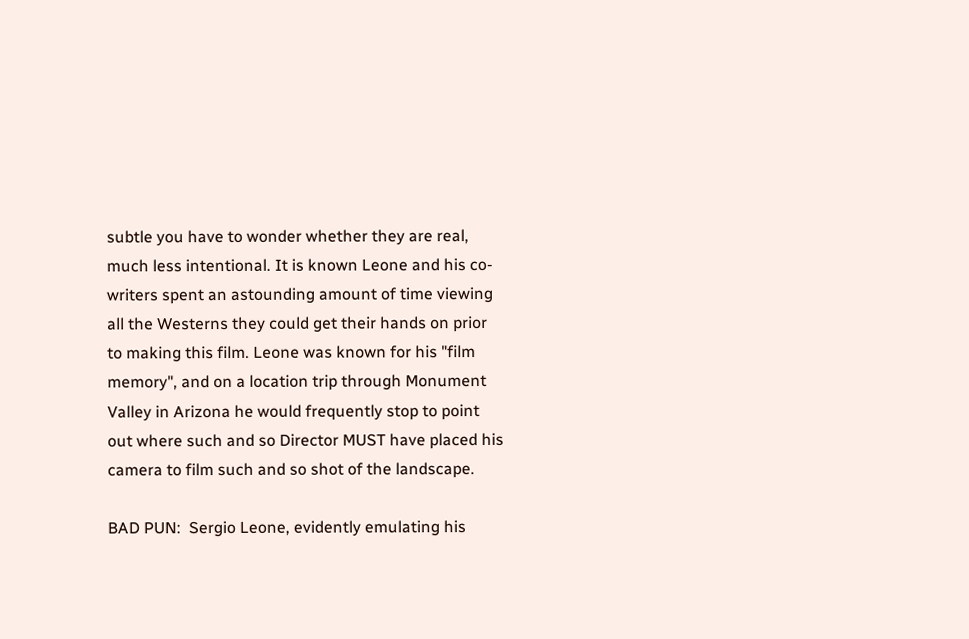subtle you have to wonder whether they are real, much less intentional. It is known Leone and his co-writers spent an astounding amount of time viewing all the Westerns they could get their hands on prior to making this film. Leone was known for his "film memory", and on a location trip through Monument Valley in Arizona he would frequently stop to point out where such and so Director MUST have placed his camera to film such and so shot of the landscape.

BAD PUN:  Sergio Leone, evidently emulating his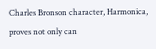Charles Bronson character, Harmonica, proves not only can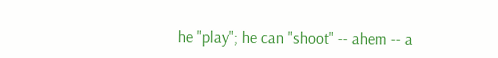he "play"; he can "shoot" -- ahem -- a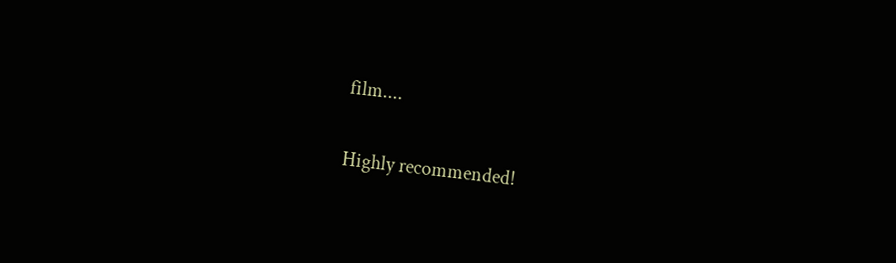film....

Highly recommended!